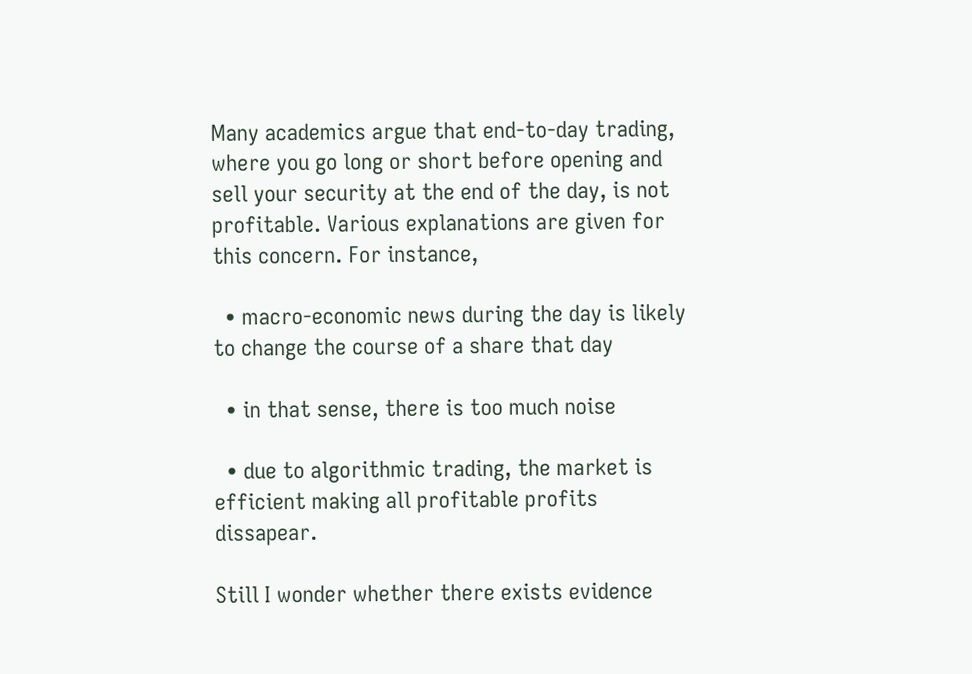Many academics argue that end-to-day trading, where you go long or short before opening and sell your security at the end of the day, is not profitable. Various explanations are given for this concern. For instance,

  • macro-economic news during the day is likely to change the course of a share that day

  • in that sense, there is too much noise

  • due to algorithmic trading, the market is efficient making all profitable profits dissapear.

Still I wonder whether there exists evidence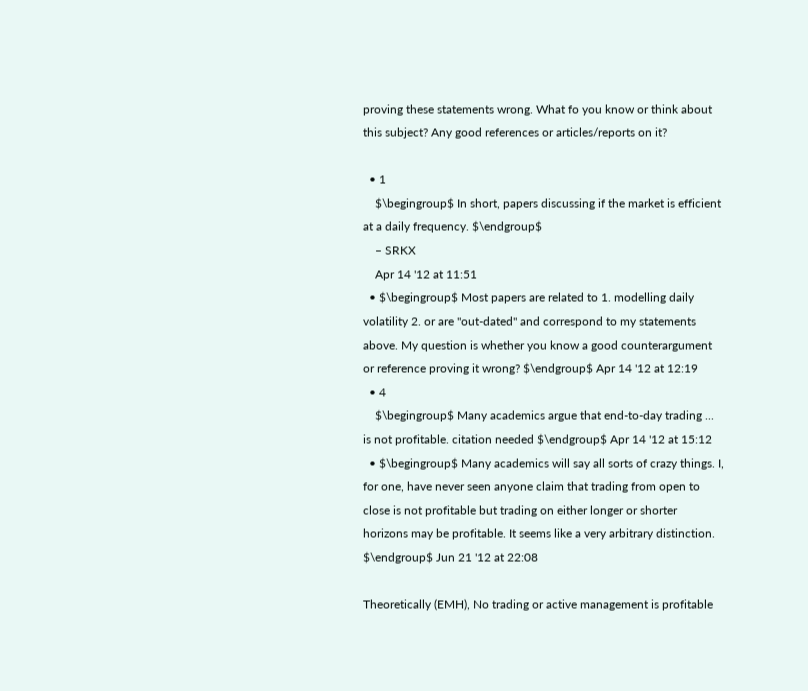proving these statements wrong. What fo you know or think about this subject? Any good references or articles/reports on it?

  • 1
    $\begingroup$ In short, papers discussing if the market is efficient at a daily frequency. $\endgroup$
    – SRKX
    Apr 14 '12 at 11:51
  • $\begingroup$ Most papers are related to 1. modelling daily volatility 2. or are "out-dated" and correspond to my statements above. My question is whether you know a good counterargument or reference proving it wrong? $\endgroup$ Apr 14 '12 at 12:19
  • 4
    $\begingroup$ Many academics argue that end-to-day trading ... is not profitable. citation needed $\endgroup$ Apr 14 '12 at 15:12
  • $\begingroup$ Many academics will say all sorts of crazy things. I, for one, have never seen anyone claim that trading from open to close is not profitable but trading on either longer or shorter horizons may be profitable. It seems like a very arbitrary distinction. $\endgroup$ Jun 21 '12 at 22:08

Theoretically (EMH), No trading or active management is profitable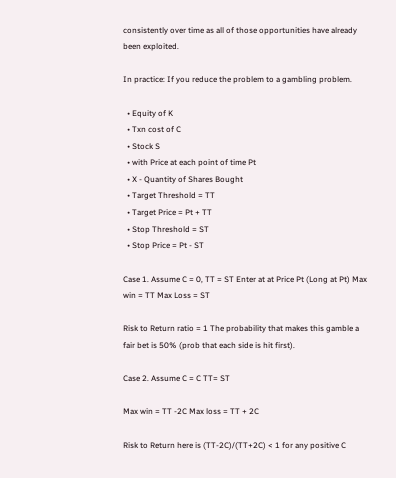consistently over time as all of those opportunities have already been exploited.

In practice: If you reduce the problem to a gambling problem.

  • Equity of K
  • Txn cost of C
  • Stock S
  • with Price at each point of time Pt
  • X - Quantity of Shares Bought
  • Target Threshold = TT
  • Target Price = Pt + TT
  • Stop Threshold = ST
  • Stop Price = Pt - ST

Case 1. Assume C = 0, TT = ST Enter at at Price Pt (Long at Pt) Max win = TT Max Loss = ST

Risk to Return ratio = 1 The probability that makes this gamble a fair bet is 50% (prob that each side is hit first).

Case 2. Assume C = C TT= ST

Max win = TT -2C Max loss = TT + 2C

Risk to Return here is (TT-2C)/(TT+2C) < 1 for any positive C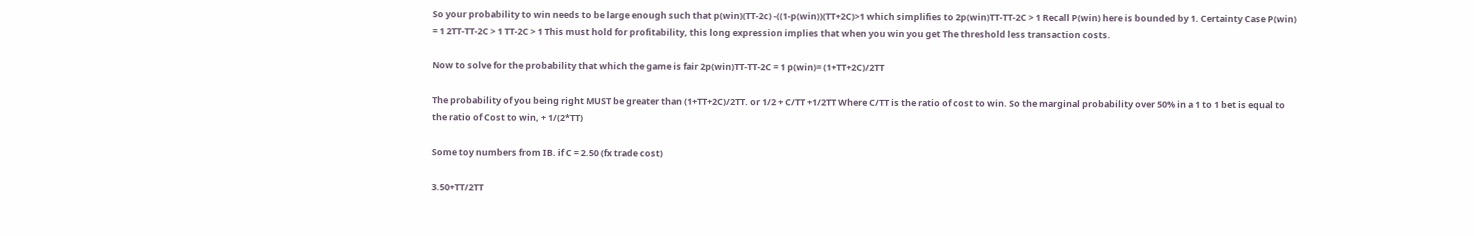So your probability to win needs to be large enough such that p(win)(TT-2c) -((1-p(win))(TT+2C)>1 which simplifies to 2p(win)TT-TT-2C > 1 Recall P(win) here is bounded by 1. Certainty Case P(win) = 1 2TT-TT-2C > 1 TT-2C > 1 This must hold for profitability, this long expression implies that when you win you get The threshold less transaction costs.

Now to solve for the probability that which the game is fair 2p(win)TT-TT-2C = 1 p(win)= (1+TT+2C)/2TT

The probability of you being right MUST be greater than (1+TT+2C)/2TT. or 1/2 + C/TT +1/2TT Where C/TT is the ratio of cost to win. So the marginal probability over 50% in a 1 to 1 bet is equal to the ratio of Cost to win, + 1/(2*TT)

Some toy numbers from IB. if C = 2.50 (fx trade cost)

3.50+TT/2TT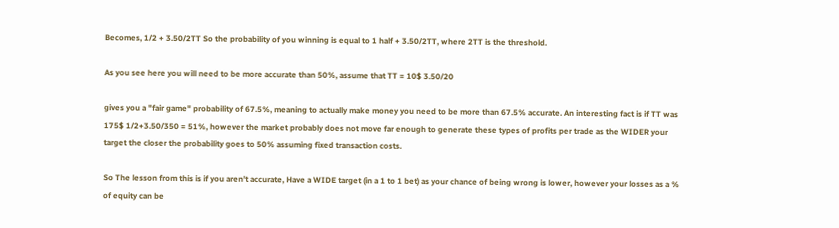Becomes, 1/2 + 3.50/2TT So the probability of you winning is equal to 1 half + 3.50/2TT, where 2TT is the threshold.

As you see here you will need to be more accurate than 50%, assume that TT = 10$ 3.50/20

gives you a "fair game" probability of 67.5%, meaning to actually make money you need to be more than 67.5% accurate. An interesting fact is if TT was 175$ 1/2+3.50/350 = 51%, however the market probably does not move far enough to generate these types of profits per trade as the WIDER your target the closer the probability goes to 50% assuming fixed transaction costs.

So The lesson from this is if you aren't accurate, Have a WIDE target (in a 1 to 1 bet) as your chance of being wrong is lower, however your losses as a % of equity can be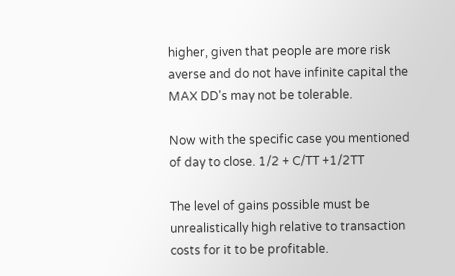higher, given that people are more risk averse and do not have infinite capital the MAX DD's may not be tolerable.

Now with the specific case you mentioned of day to close. 1/2 + C/TT +1/2TT

The level of gains possible must be unrealistically high relative to transaction costs for it to be profitable.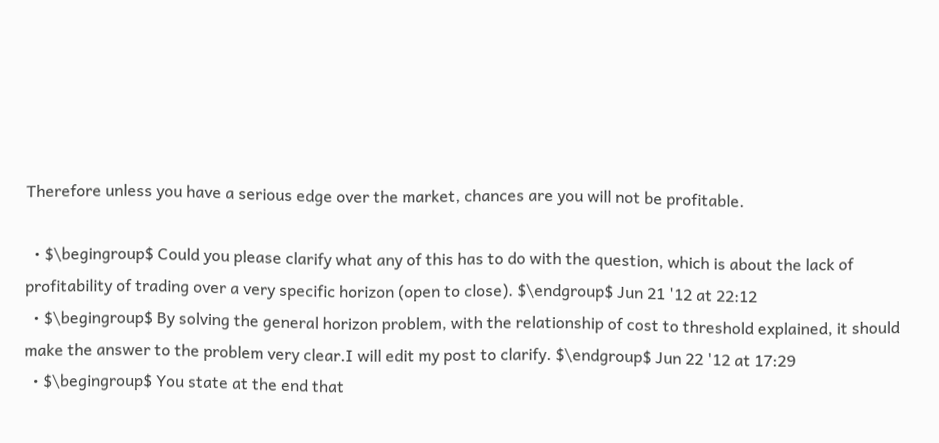Therefore unless you have a serious edge over the market, chances are you will not be profitable.

  • $\begingroup$ Could you please clarify what any of this has to do with the question, which is about the lack of profitability of trading over a very specific horizon (open to close). $\endgroup$ Jun 21 '12 at 22:12
  • $\begingroup$ By solving the general horizon problem, with the relationship of cost to threshold explained, it should make the answer to the problem very clear.I will edit my post to clarify. $\endgroup$ Jun 22 '12 at 17:29
  • $\begingroup$ You state at the end that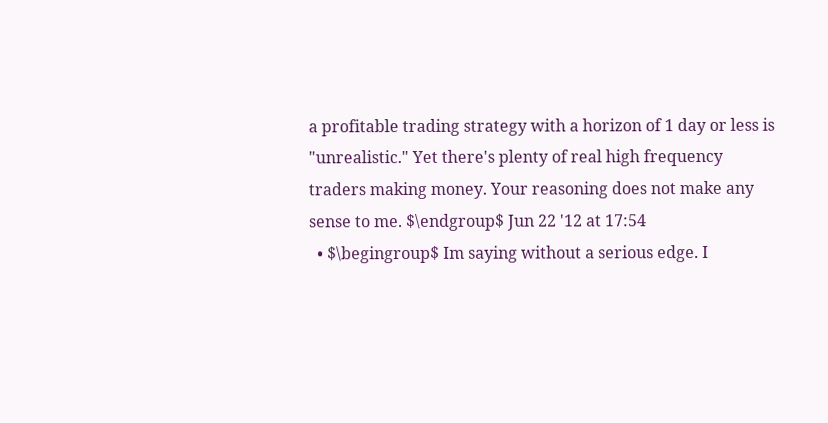a profitable trading strategy with a horizon of 1 day or less is "unrealistic." Yet there's plenty of real high frequency traders making money. Your reasoning does not make any sense to me. $\endgroup$ Jun 22 '12 at 17:54
  • $\begingroup$ Im saying without a serious edge. I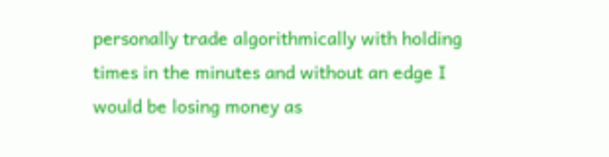personally trade algorithmically with holding times in the minutes and without an edge I would be losing money as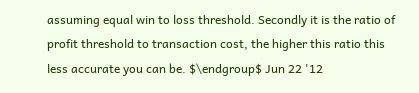assuming equal win to loss threshold. Secondly it is the ratio of profit threshold to transaction cost, the higher this ratio this less accurate you can be. $\endgroup$ Jun 22 '12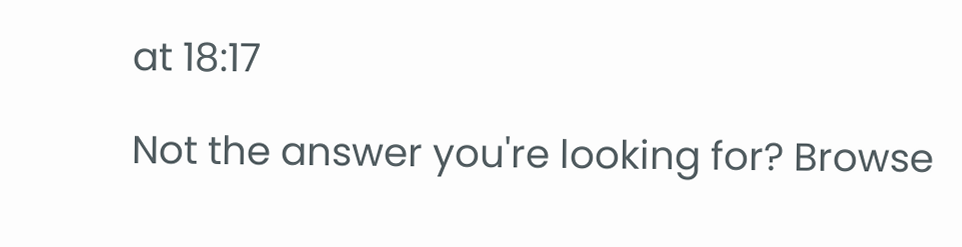at 18:17

Not the answer you're looking for? Browse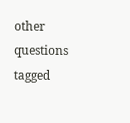other questions tagged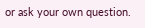or ask your own question.